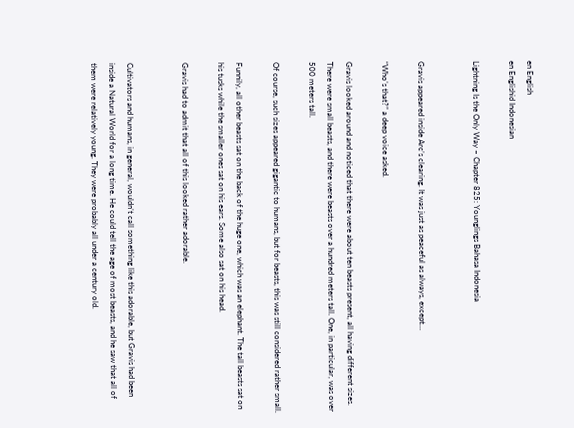en English
en Englishid Indonesian

Lightning Is the Only Way – Chapter 825: Younglings Bahasa Indonesia


Gravis appeared inside Arc’s clearing. It was just as peaceful as always, except…

“Who’s that?” a deep voice asked.

Gravis looked around and noticed that there were about ten beasts present, all having different sizes. There were small beasts, and there were beasts over a hundred meters tall. One, in particular, was over 500 meters tall.

Of course, such sizes appeared gigantic to humans, but for beasts, this was still considered rather small.

Funnily, all other beasts sat on the back of the huge one, which was an elephant. The tall beasts sat on his tusks while the smaller ones sat on his ears. Some also sat on his head.

Gravis had to admit that all of this looked rather adorable.


Cultivators and humans, in general, wouldn’t call something like this adorable, but Gravis had been inside a Natural World for a long time. He could tell the age of most beasts, and he saw that all of them were relatively young. They were probably all under a century old.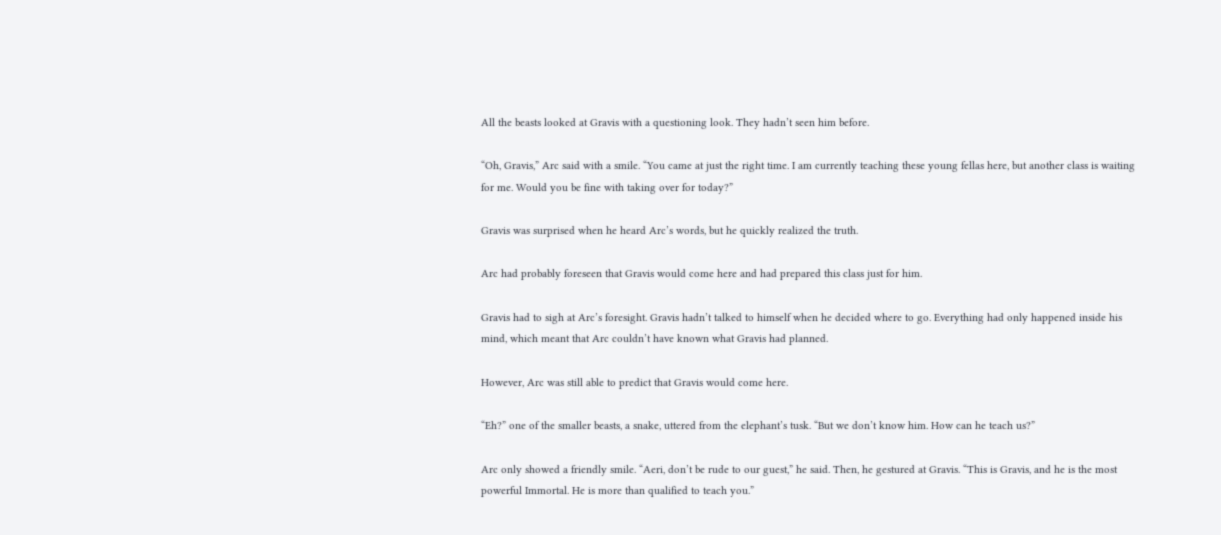All the beasts looked at Gravis with a questioning look. They hadn’t seen him before.

“Oh, Gravis,” Arc said with a smile. “You came at just the right time. I am currently teaching these young fellas here, but another class is waiting for me. Would you be fine with taking over for today?”

Gravis was surprised when he heard Arc’s words, but he quickly realized the truth.

Arc had probably foreseen that Gravis would come here and had prepared this class just for him.

Gravis had to sigh at Arc’s foresight. Gravis hadn’t talked to himself when he decided where to go. Everything had only happened inside his mind, which meant that Arc couldn’t have known what Gravis had planned.

However, Arc was still able to predict that Gravis would come here.

“Eh?” one of the smaller beasts, a snake, uttered from the elephant’s tusk. “But we don’t know him. How can he teach us?”

Arc only showed a friendly smile. “Aeri, don’t be rude to our guest,” he said. Then, he gestured at Gravis. “This is Gravis, and he is the most powerful Immortal. He is more than qualified to teach you.”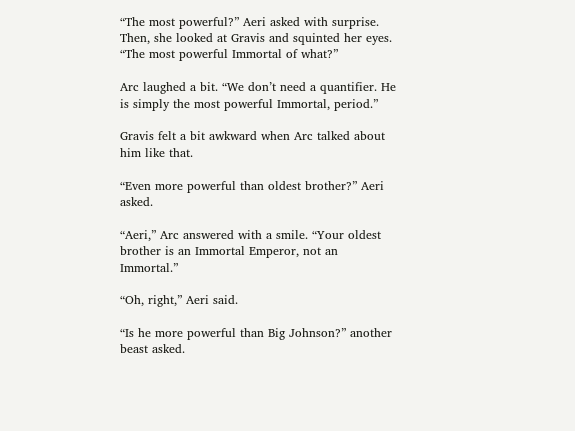“The most powerful?” Aeri asked with surprise. Then, she looked at Gravis and squinted her eyes. “The most powerful Immortal of what?”

Arc laughed a bit. “We don’t need a quantifier. He is simply the most powerful Immortal, period.”

Gravis felt a bit awkward when Arc talked about him like that.

“Even more powerful than oldest brother?” Aeri asked.

“Aeri,” Arc answered with a smile. “Your oldest brother is an Immortal Emperor, not an Immortal.”

“Oh, right,” Aeri said.

“Is he more powerful than Big Johnson?” another beast asked.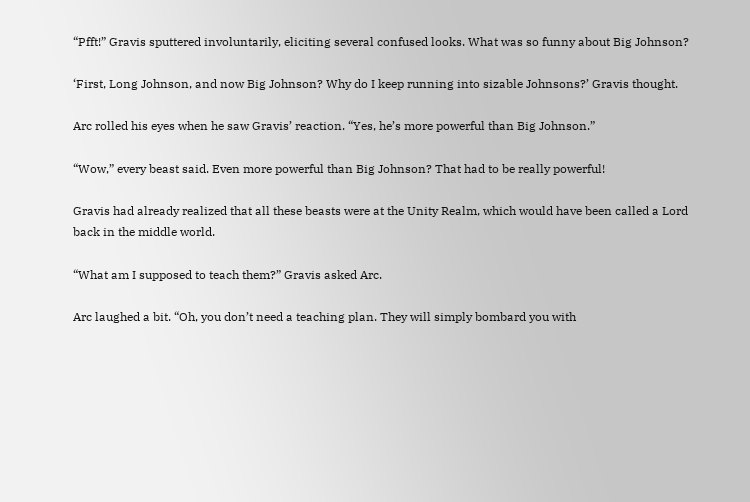“Pfft!” Gravis sputtered involuntarily, eliciting several confused looks. What was so funny about Big Johnson?

‘First, Long Johnson, and now Big Johnson? Why do I keep running into sizable Johnsons?’ Gravis thought.

Arc rolled his eyes when he saw Gravis’ reaction. “Yes, he’s more powerful than Big Johnson.”

“Wow,” every beast said. Even more powerful than Big Johnson? That had to be really powerful!

Gravis had already realized that all these beasts were at the Unity Realm, which would have been called a Lord back in the middle world.

“What am I supposed to teach them?” Gravis asked Arc.

Arc laughed a bit. “Oh, you don’t need a teaching plan. They will simply bombard you with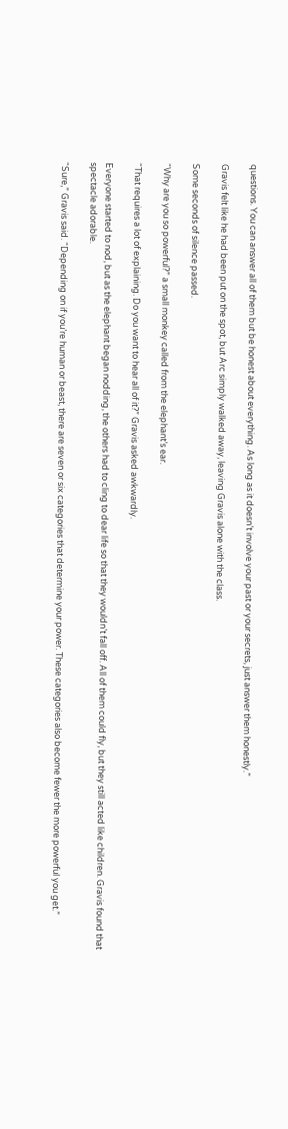questions. You can answer all of them but be honest about everything. As long as it doesn’t involve your past or your secrets, just answer them honestly.”

Gravis felt like he had been put on the spot, but Arc simply walked away, leaving Gravis alone with the class.

Some seconds of silence passed.

“Why are you so powerful?” a small monkey called from the elephant’s ear.

“That requires a lot of explaining. Do you want to hear all of it?” Gravis asked awkwardly.

Everyone started to nod, but as the elephant began nodding, the others had to cling to dear life so that they wouldn’t fall off. All of them could fly, but they still acted like children. Gravis found that spectacle adorable.

“Sure,” Gravis said. “Depending on if you’re human or beast, there are seven or six categories that determine your power. These categories also become fewer the more powerful you get.”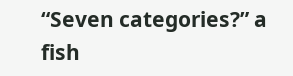“Seven categories?” a fish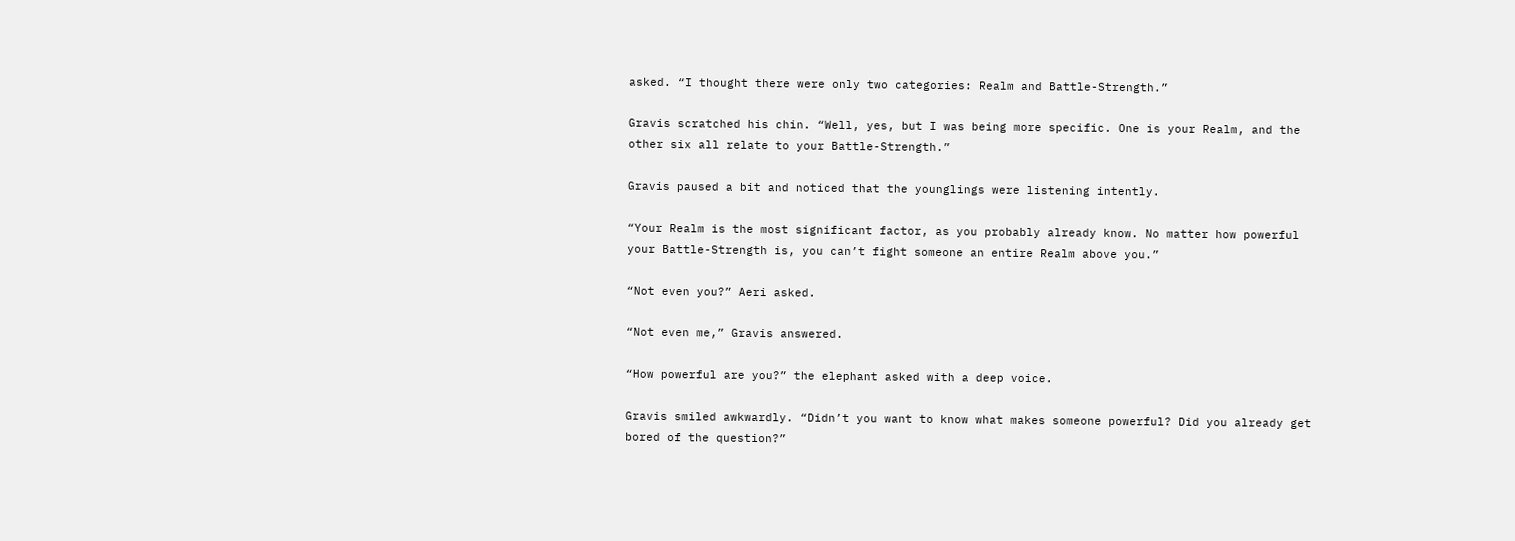asked. “I thought there were only two categories: Realm and Battle-Strength.”

Gravis scratched his chin. “Well, yes, but I was being more specific. One is your Realm, and the other six all relate to your Battle-Strength.”

Gravis paused a bit and noticed that the younglings were listening intently.

“Your Realm is the most significant factor, as you probably already know. No matter how powerful your Battle-Strength is, you can’t fight someone an entire Realm above you.”

“Not even you?” Aeri asked.

“Not even me,” Gravis answered.

“How powerful are you?” the elephant asked with a deep voice.

Gravis smiled awkwardly. “Didn’t you want to know what makes someone powerful? Did you already get bored of the question?”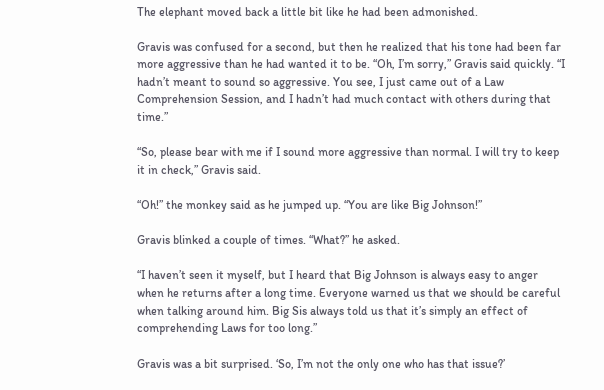The elephant moved back a little bit like he had been admonished.

Gravis was confused for a second, but then he realized that his tone had been far more aggressive than he had wanted it to be. “Oh, I’m sorry,” Gravis said quickly. “I hadn’t meant to sound so aggressive. You see, I just came out of a Law Comprehension Session, and I hadn’t had much contact with others during that time.”

“So, please bear with me if I sound more aggressive than normal. I will try to keep it in check,” Gravis said.

“Oh!” the monkey said as he jumped up. “You are like Big Johnson!”

Gravis blinked a couple of times. “What?” he asked.

“I haven’t seen it myself, but I heard that Big Johnson is always easy to anger when he returns after a long time. Everyone warned us that we should be careful when talking around him. Big Sis always told us that it’s simply an effect of comprehending Laws for too long.”

Gravis was a bit surprised. ‘So, I’m not the only one who has that issue?’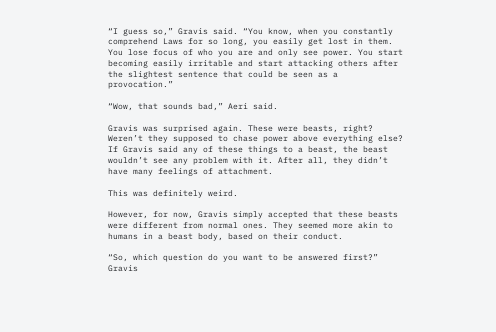“I guess so,” Gravis said. “You know, when you constantly comprehend Laws for so long, you easily get lost in them. You lose focus of who you are and only see power. You start becoming easily irritable and start attacking others after the slightest sentence that could be seen as a provocation.”

“Wow, that sounds bad,” Aeri said.

Gravis was surprised again. These were beasts, right? Weren’t they supposed to chase power above everything else? If Gravis said any of these things to a beast, the beast wouldn’t see any problem with it. After all, they didn’t have many feelings of attachment.

This was definitely weird.

However, for now, Gravis simply accepted that these beasts were different from normal ones. They seemed more akin to humans in a beast body, based on their conduct.

“So, which question do you want to be answered first?” Gravis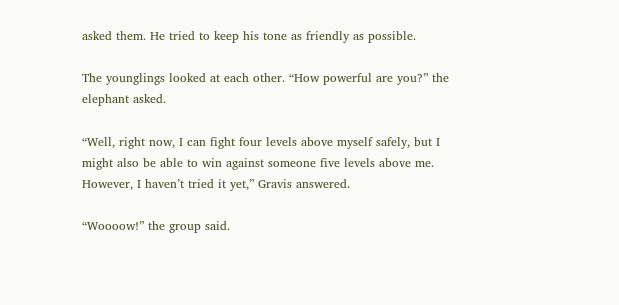asked them. He tried to keep his tone as friendly as possible.

The younglings looked at each other. “How powerful are you?” the elephant asked.

“Well, right now, I can fight four levels above myself safely, but I might also be able to win against someone five levels above me. However, I haven’t tried it yet,” Gravis answered.

“Woooow!” the group said.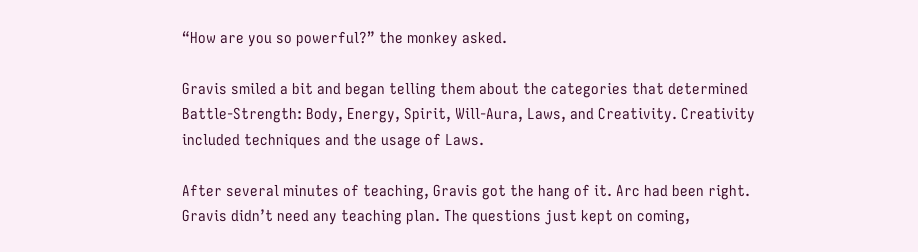“How are you so powerful?” the monkey asked.

Gravis smiled a bit and began telling them about the categories that determined Battle-Strength: Body, Energy, Spirit, Will-Aura, Laws, and Creativity. Creativity included techniques and the usage of Laws.

After several minutes of teaching, Gravis got the hang of it. Arc had been right. Gravis didn’t need any teaching plan. The questions just kept on coming,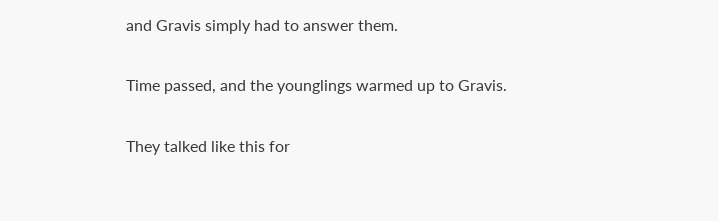and Gravis simply had to answer them.

Time passed, and the younglings warmed up to Gravis.

They talked like this for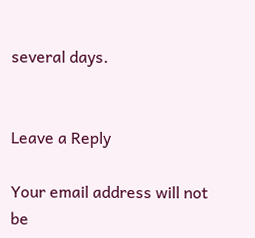several days.


Leave a Reply

Your email address will not be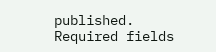published. Required fields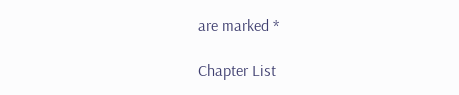are marked *

Chapter List